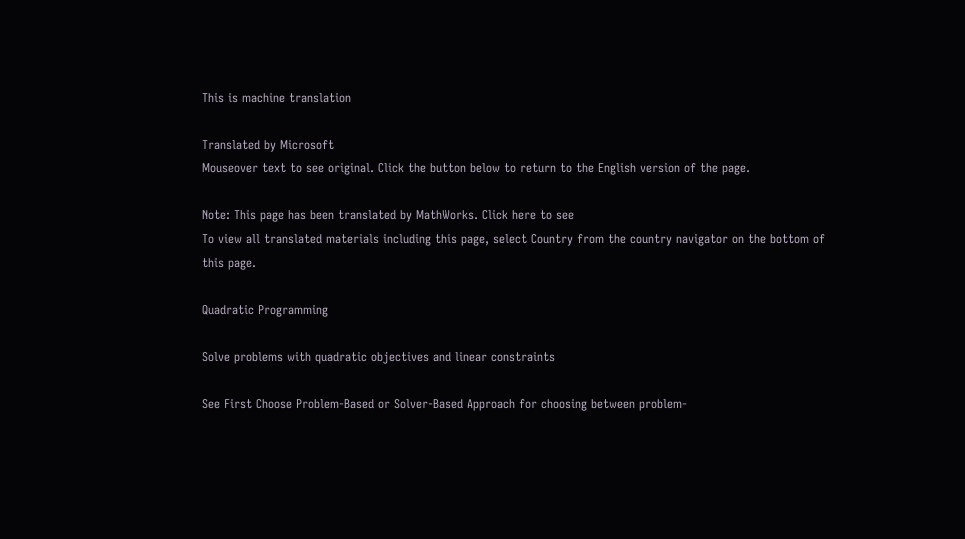This is machine translation

Translated by Microsoft
Mouseover text to see original. Click the button below to return to the English version of the page.

Note: This page has been translated by MathWorks. Click here to see
To view all translated materials including this page, select Country from the country navigator on the bottom of this page.

Quadratic Programming

Solve problems with quadratic objectives and linear constraints

See First Choose Problem-Based or Solver-Based Approach for choosing between problem-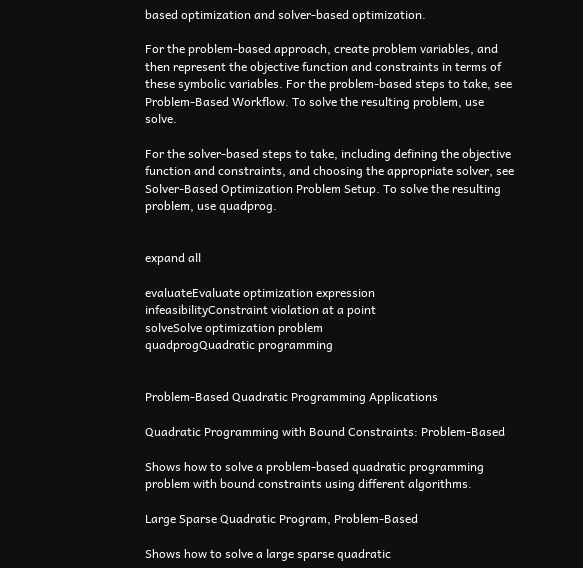based optimization and solver-based optimization.

For the problem-based approach, create problem variables, and then represent the objective function and constraints in terms of these symbolic variables. For the problem-based steps to take, see Problem-Based Workflow. To solve the resulting problem, use solve.

For the solver-based steps to take, including defining the objective function and constraints, and choosing the appropriate solver, see Solver-Based Optimization Problem Setup. To solve the resulting problem, use quadprog.


expand all

evaluateEvaluate optimization expression
infeasibilityConstraint violation at a point
solveSolve optimization problem
quadprogQuadratic programming


Problem-Based Quadratic Programming Applications

Quadratic Programming with Bound Constraints: Problem-Based

Shows how to solve a problem-based quadratic programming problem with bound constraints using different algorithms.

Large Sparse Quadratic Program, Problem-Based

Shows how to solve a large sparse quadratic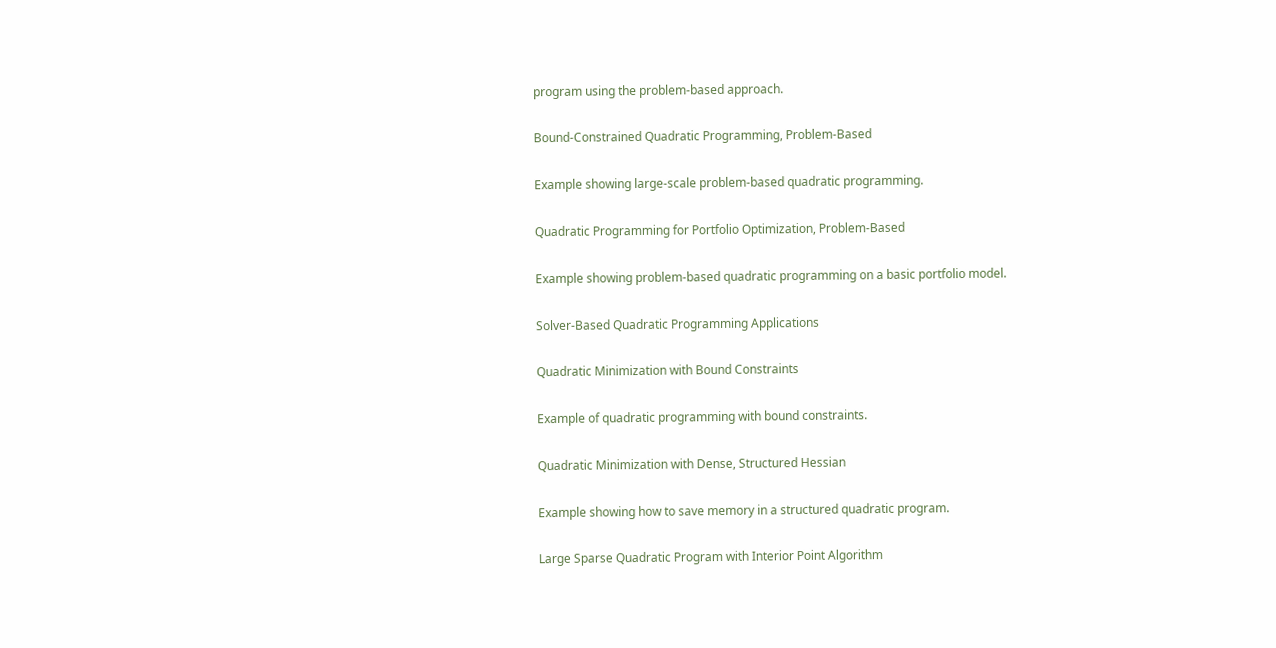program using the problem-based approach.

Bound-Constrained Quadratic Programming, Problem-Based

Example showing large-scale problem-based quadratic programming.

Quadratic Programming for Portfolio Optimization, Problem-Based

Example showing problem-based quadratic programming on a basic portfolio model.

Solver-Based Quadratic Programming Applications

Quadratic Minimization with Bound Constraints

Example of quadratic programming with bound constraints.

Quadratic Minimization with Dense, Structured Hessian

Example showing how to save memory in a structured quadratic program.

Large Sparse Quadratic Program with Interior Point Algorithm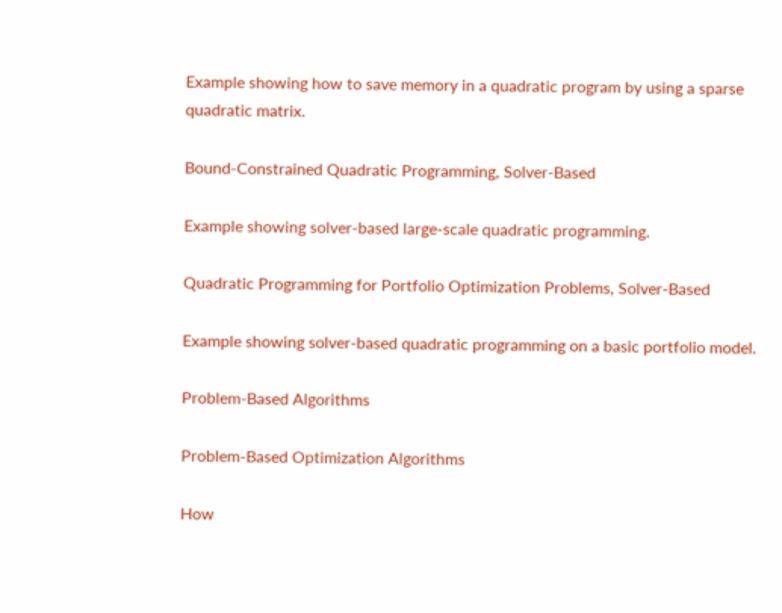Example showing how to save memory in a quadratic program by using a sparse quadratic matrix.

Bound-Constrained Quadratic Programming, Solver-Based

Example showing solver-based large-scale quadratic programming.

Quadratic Programming for Portfolio Optimization Problems, Solver-Based

Example showing solver-based quadratic programming on a basic portfolio model.

Problem-Based Algorithms

Problem-Based Optimization Algorithms

How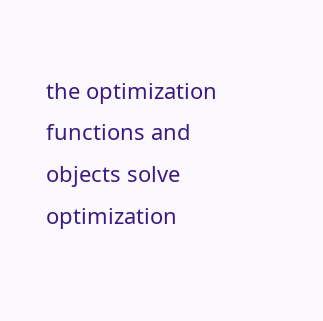the optimization functions and objects solve optimization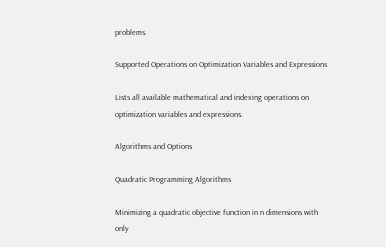problems.

Supported Operations on Optimization Variables and Expressions

Lists all available mathematical and indexing operations on optimization variables and expressions.

Algorithms and Options

Quadratic Programming Algorithms

Minimizing a quadratic objective function in n dimensions with only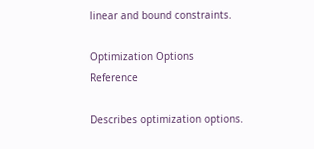linear and bound constraints.

Optimization Options Reference

Describes optimization options.